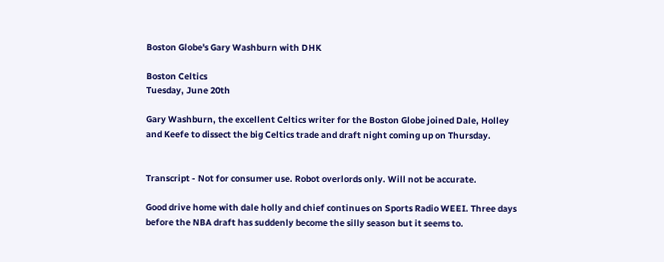Boston Globe's Gary Washburn with DHK

Boston Celtics
Tuesday, June 20th

Gary Washburn, the excellent Celtics writer for the Boston Globe joined Dale, Holley and Keefe to dissect the big Celtics trade and draft night coming up on Thursday.


Transcript - Not for consumer use. Robot overlords only. Will not be accurate.

Good drive home with dale holly and chief continues on Sports Radio WEEI. Three days before the NBA draft has suddenly become the silly season but it seems to.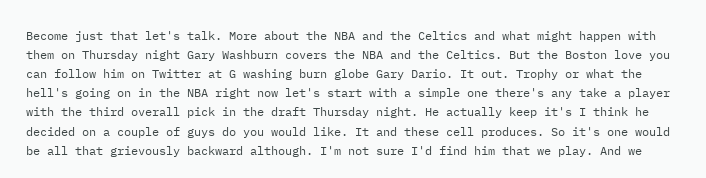Become just that let's talk. More about the NBA and the Celtics and what might happen with them on Thursday night Gary Washburn covers the NBA and the Celtics. But the Boston love you can follow him on Twitter at G washing burn globe Gary Dario. It out. Trophy or what the hell's going on in the NBA right now let's start with a simple one there's any take a player with the third overall pick in the draft Thursday night. He actually keep it's I think he decided on a couple of guys do you would like. It and these cell produces. So it's one would be all that grievously backward although. I'm not sure I'd find him that we play. And we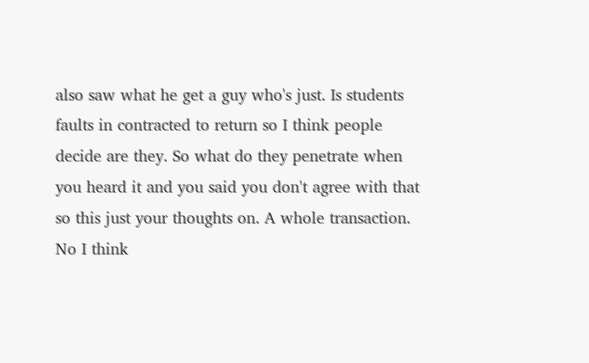also saw what he get a guy who's just. Is students faults in contracted to return so I think people decide are they. So what do they penetrate when you heard it and you said you don't agree with that so this just your thoughts on. A whole transaction. No I think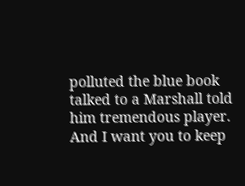polluted the blue book talked to a Marshall told him tremendous player. And I want you to keep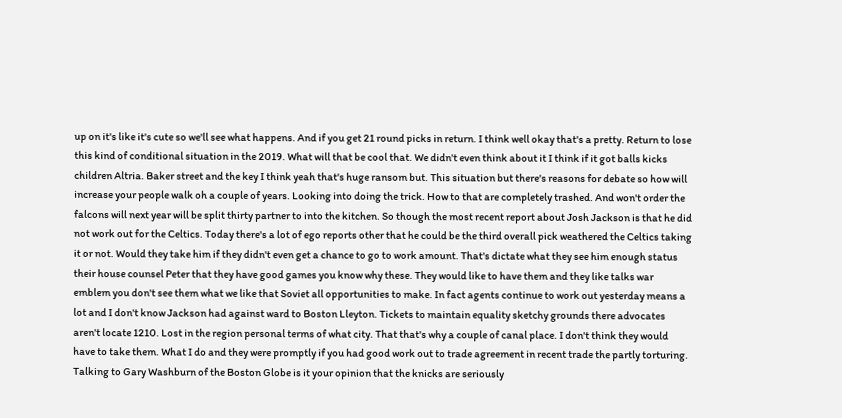up on it's like it's cute so we'll see what happens. And if you get 21 round picks in return. I think well okay that's a pretty. Return to lose this kind of conditional situation in the 2019. What will that be cool that. We didn't even think about it I think if it got balls kicks children Altria. Baker street and the key I think yeah that's huge ransom but. This situation but there's reasons for debate so how will increase your people walk oh a couple of years. Looking into doing the trick. How to that are completely trashed. And won't order the falcons will next year will be split thirty partner to into the kitchen. So though the most recent report about Josh Jackson is that he did not work out for the Celtics. Today there's a lot of ego reports other that he could be the third overall pick weathered the Celtics taking it or not. Would they take him if they didn't even get a chance to go to work amount. That's dictate what they see him enough status their house counsel Peter that they have good games you know why these. They would like to have them and they like talks war emblem you don't see them what we like that Soviet all opportunities to make. In fact agents continue to work out yesterday means a lot and I don't know Jackson had against ward to Boston Lleyton. Tickets to maintain equality sketchy grounds there advocates aren't locate 1210. Lost in the region personal terms of what city. That that's why a couple of canal place. I don't think they would have to take them. What I do and they were promptly if you had good work out to trade agreement in recent trade the partly torturing. Talking to Gary Washburn of the Boston Globe is it your opinion that the knicks are seriously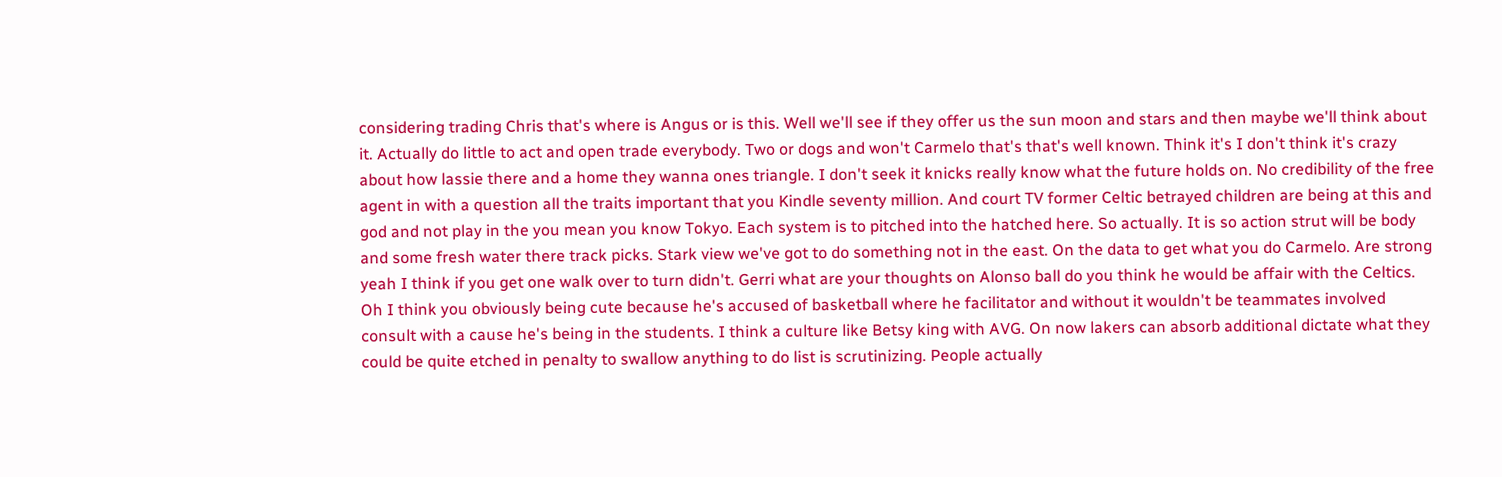considering trading Chris that's where is Angus or is this. Well we'll see if they offer us the sun moon and stars and then maybe we'll think about it. Actually do little to act and open trade everybody. Two or dogs and won't Carmelo that's that's well known. Think it's I don't think it's crazy about how lassie there and a home they wanna ones triangle. I don't seek it knicks really know what the future holds on. No credibility of the free agent in with a question all the traits important that you Kindle seventy million. And court TV former Celtic betrayed children are being at this and god and not play in the you mean you know Tokyo. Each system is to pitched into the hatched here. So actually. It is so action strut will be body and some fresh water there track picks. Stark view we've got to do something not in the east. On the data to get what you do Carmelo. Are strong yeah I think if you get one walk over to turn didn't. Gerri what are your thoughts on Alonso ball do you think he would be affair with the Celtics. Oh I think you obviously being cute because he's accused of basketball where he facilitator and without it wouldn't be teammates involved consult with a cause he's being in the students. I think a culture like Betsy king with AVG. On now lakers can absorb additional dictate what they could be quite etched in penalty to swallow anything to do list is scrutinizing. People actually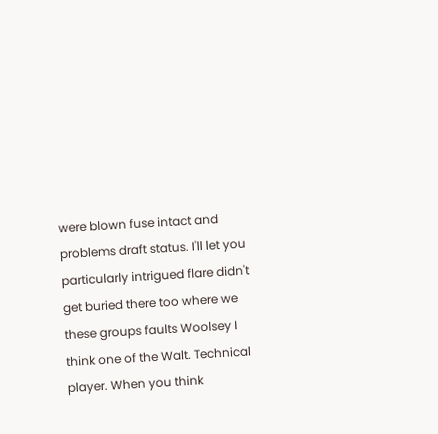were blown fuse intact and problems draft status. I'll let you particularly intrigued flare didn't get buried there too where we these groups faults Woolsey I think one of the Walt. Technical player. When you think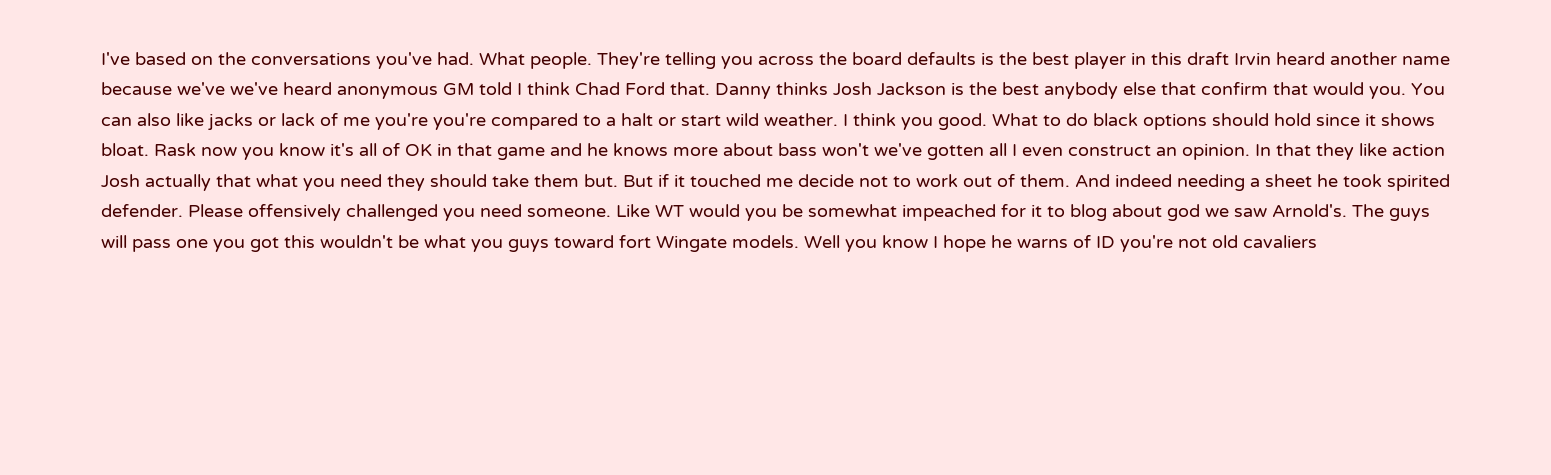I've based on the conversations you've had. What people. They're telling you across the board defaults is the best player in this draft Irvin heard another name because we've we've heard anonymous GM told I think Chad Ford that. Danny thinks Josh Jackson is the best anybody else that confirm that would you. You can also like jacks or lack of me you're you're compared to a halt or start wild weather. I think you good. What to do black options should hold since it shows bloat. Rask now you know it's all of OK in that game and he knows more about bass won't we've gotten all I even construct an opinion. In that they like action Josh actually that what you need they should take them but. But if it touched me decide not to work out of them. And indeed needing a sheet he took spirited defender. Please offensively challenged you need someone. Like WT would you be somewhat impeached for it to blog about god we saw Arnold's. The guys will pass one you got this wouldn't be what you guys toward fort Wingate models. Well you know I hope he warns of ID you're not old cavaliers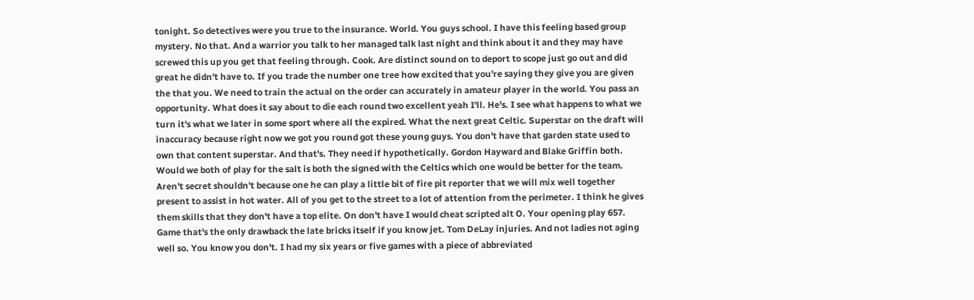tonight. So detectives were you true to the insurance. World. You guys school. I have this feeling based group mystery. No that. And a warrior you talk to her managed talk last night and think about it and they may have screwed this up you get that feeling through. Cook. Are distinct sound on to deport to scope just go out and did great he didn't have to. If you trade the number one tree how excited that you're saying they give you are given the that you. We need to train the actual on the order can accurately in amateur player in the world. You pass an opportunity. What does it say about to die each round two excellent yeah I'll. He's. I see what happens to what we turn it's what we later in some sport where all the expired. What the next great Celtic. Superstar on the draft will inaccuracy because right now we got you round got these young guys. You don't have that garden state used to own that content superstar. And that's. They need if hypothetically. Gordon Hayward and Blake Griffin both. Would we both of play for the salt is both the signed with the Celtics which one would be better for the team. Aren't secret shouldn't because one he can play a little bit of fire pit reporter that we will mix well together present to assist in hot water. All of you get to the street to a lot of attention from the perimeter. I think he gives them skills that they don't have a top elite. On don't have I would cheat scripted alt O. Your opening play 657. Game that's the only drawback the late bricks itself if you know jet. Tom DeLay injuries. And not ladies not aging well so. You know you don't. I had my six years or five games with a piece of abbreviated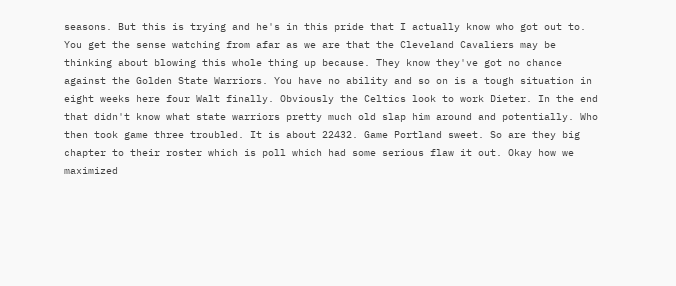seasons. But this is trying and he's in this pride that I actually know who got out to. You get the sense watching from afar as we are that the Cleveland Cavaliers may be thinking about blowing this whole thing up because. They know they've got no chance against the Golden State Warriors. You have no ability and so on is a tough situation in eight weeks here four Walt finally. Obviously the Celtics look to work Dieter. In the end that didn't know what state warriors pretty much old slap him around and potentially. Who then took game three troubled. It is about 22432. Game Portland sweet. So are they big chapter to their roster which is poll which had some serious flaw it out. Okay how we maximized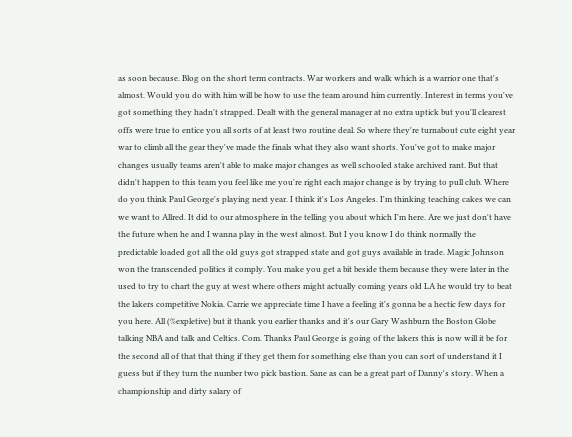as soon because. Blog on the short term contracts. War workers and walk which is a warrior one that's almost. Would you do with him will be how to use the team around him currently. Interest in terms you've got something they hadn't strapped. Dealt with the general manager at no extra uptick but you'll clearest offs were true to entice you all sorts of at least two routine deal. So where they're turnabout cute eight year war to climb all the gear they've made the finals what they also want shorts. You've got to make major changes usually teams aren't able to make major changes as well schooled stake archived rant. But that didn't happen to this team you feel like me you're right each major change is by trying to pull club. Where do you think Paul George's playing next year. I think it's Los Angeles. I'm thinking teaching cakes we can we want to Allred. It did to our atmosphere in the telling you about which I'm here. Are we just don't have the future when he and I wanna play in the west almost. But I you know I do think normally the predictable loaded got all the old guys got strapped state and got guys available in trade. Magic Johnson won the transcended politics it comply. You make you get a bit beside them because they were later in the used to try to chart the guy at west where others might actually coming years old LA he would try to beat the lakers competitive Nokia. Carrie we appreciate time I have a feeling it's gonna be a hectic few days for you here. All (%expletive) but it thank you earlier thanks and it's our Gary Washburn the Boston Globe talking NBA and talk and Celtics. Com. Thanks Paul George is going of the lakers this is now will it be for the second all of that that thing if they get them for something else than you can sort of understand it I guess but if they turn the number two pick bastion. Sane as can be a great part of Danny's story. When a championship and dirty salary of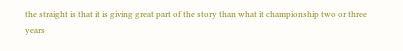the straight is that it is giving great part of the story than what it championship two or three years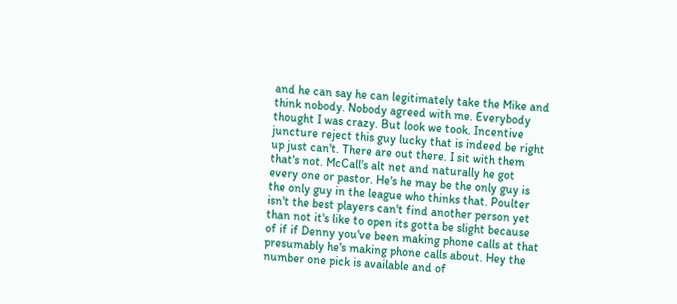and he can say he can legitimately take the Mike and think nobody. Nobody agreed with me. Everybody thought I was crazy. But look we took. Incentive juncture reject this guy lucky that is indeed be right up just can't. There are out there. I sit with them that's not. McCall's alt net and naturally he got every one or pastor. He's he may be the only guy is the only guy in the league who thinks that. Poulter isn't the best players can't find another person yet than not it's like to open its gotta be slight because of if if Denny you've been making phone calls at that presumably he's making phone calls about. Hey the number one pick is available and of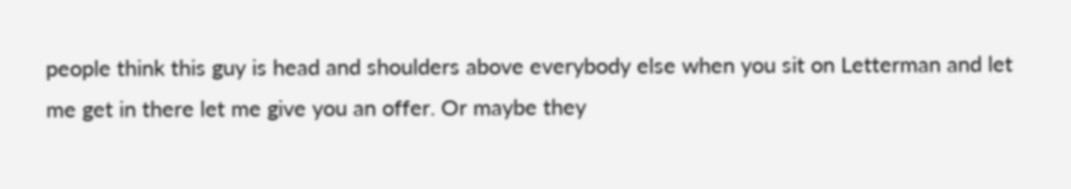people think this guy is head and shoulders above everybody else when you sit on Letterman and let me get in there let me give you an offer. Or maybe they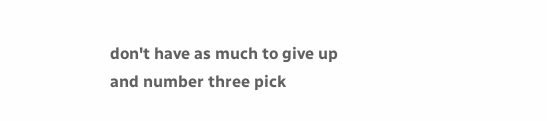don't have as much to give up and number three pick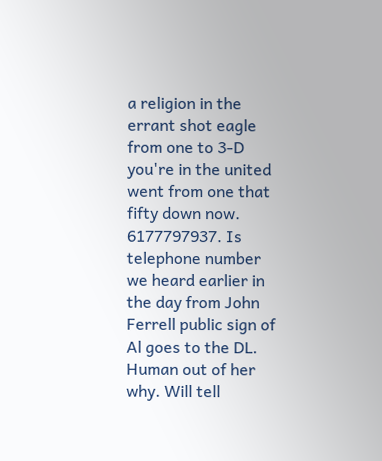a religion in the errant shot eagle from one to 3-D you're in the united went from one that fifty down now. 6177797937. Is telephone number we heard earlier in the day from John Ferrell public sign of Al goes to the DL. Human out of her why. Will tell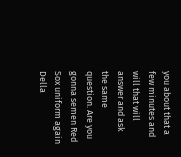you about that a few minutes and will that will answer and ask the same question. Are you gonna semen Red Sox uniform again Della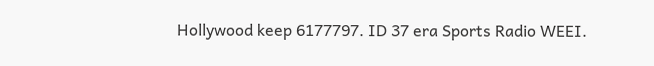Hollywood keep 6177797. ID 37 era Sports Radio WEEI.